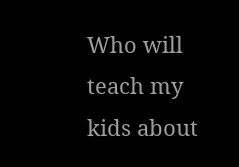Who will teach my kids about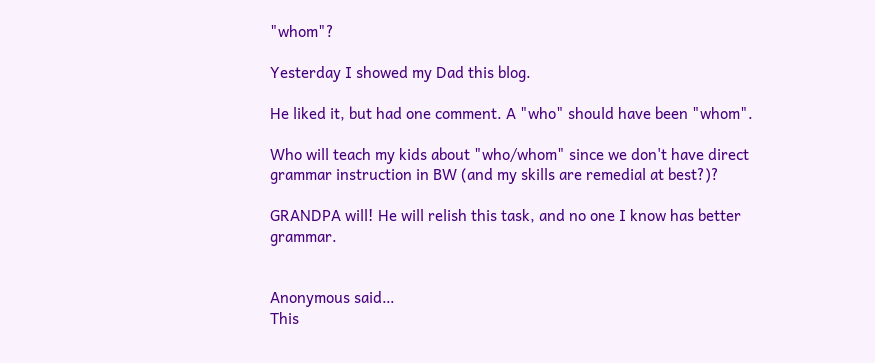"whom"?

Yesterday I showed my Dad this blog.

He liked it, but had one comment. A "who" should have been "whom".

Who will teach my kids about "who/whom" since we don't have direct grammar instruction in BW (and my skills are remedial at best?)?

GRANDPA will! He will relish this task, and no one I know has better grammar.


Anonymous said…
This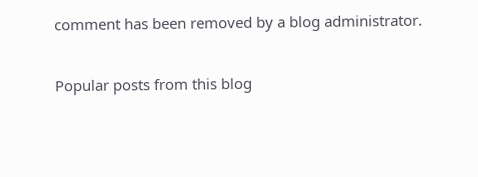comment has been removed by a blog administrator.

Popular posts from this blog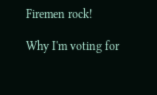Firemen rock!

Why I'm voting for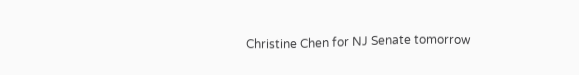Christine Chen for NJ Senate tomorrow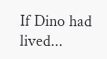If Dino had lived...